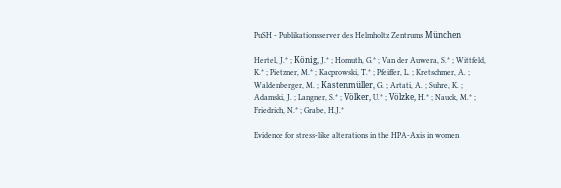PuSH - Publikationsserver des Helmholtz Zentrums München

Hertel, J.* ; König, J.* ; Homuth, G.* ; Van der Auwera, S.* ; Wittfeld, K.* ; Pietzner, M.* ; Kacprowski, T.* ; Pfeiffer, L. ; Kretschmer, A. ; Waldenberger, M. ; Kastenmüller, G. ; Artati, A. ; Suhre, K. ; Adamski, J. ; Langner, S.* ; Völker, U.* ; Völzke, H.* ; Nauck, M.* ; Friedrich, N.* ; Grabe, H.J.*

Evidence for stress-like alterations in the HPA-Axis in women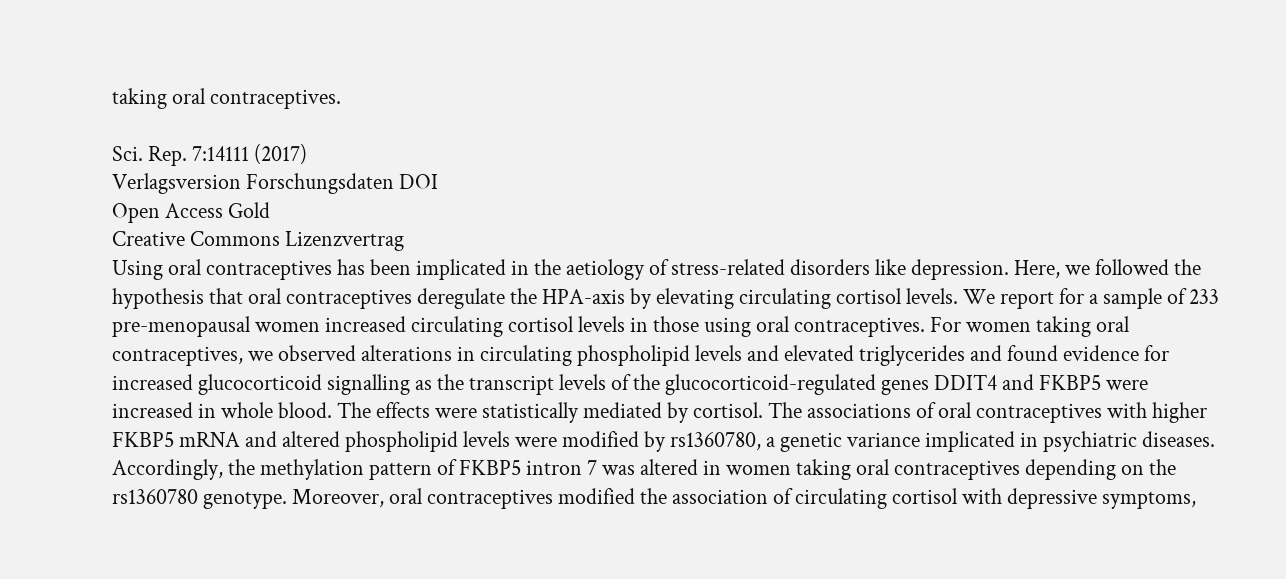taking oral contraceptives.

Sci. Rep. 7:14111 (2017)
Verlagsversion Forschungsdaten DOI
Open Access Gold
Creative Commons Lizenzvertrag
Using oral contraceptives has been implicated in the aetiology of stress-related disorders like depression. Here, we followed the hypothesis that oral contraceptives deregulate the HPA-axis by elevating circulating cortisol levels. We report for a sample of 233 pre-menopausal women increased circulating cortisol levels in those using oral contraceptives. For women taking oral contraceptives, we observed alterations in circulating phospholipid levels and elevated triglycerides and found evidence for increased glucocorticoid signalling as the transcript levels of the glucocorticoid-regulated genes DDIT4 and FKBP5 were increased in whole blood. The effects were statistically mediated by cortisol. The associations of oral contraceptives with higher FKBP5 mRNA and altered phospholipid levels were modified by rs1360780, a genetic variance implicated in psychiatric diseases. Accordingly, the methylation pattern of FKBP5 intron 7 was altered in women taking oral contraceptives depending on the rs1360780 genotype. Moreover, oral contraceptives modified the association of circulating cortisol with depressive symptoms,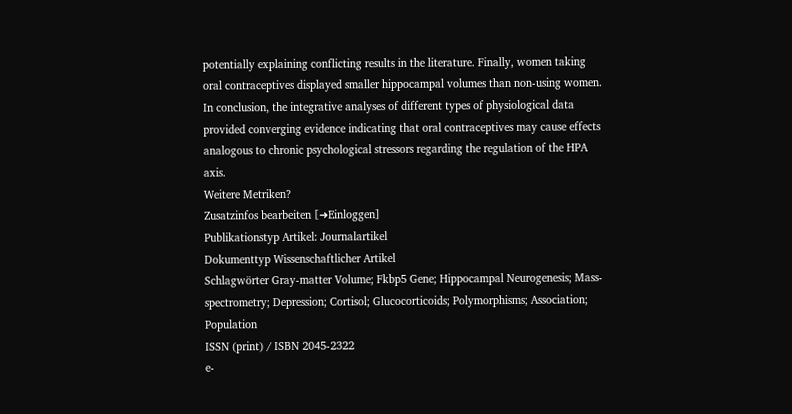potentially explaining conflicting results in the literature. Finally, women taking oral contraceptives displayed smaller hippocampal volumes than non-using women. In conclusion, the integrative analyses of different types of physiological data provided converging evidence indicating that oral contraceptives may cause effects analogous to chronic psychological stressors regarding the regulation of the HPA axis.
Weitere Metriken?
Zusatzinfos bearbeiten [➜Einloggen]
Publikationstyp Artikel: Journalartikel
Dokumenttyp Wissenschaftlicher Artikel
Schlagwörter Gray-matter Volume; Fkbp5 Gene; Hippocampal Neurogenesis; Mass-spectrometry; Depression; Cortisol; Glucocorticoids; Polymorphisms; Association; Population
ISSN (print) / ISBN 2045-2322
e-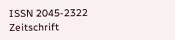ISSN 2045-2322
Zeitschrift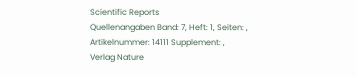Scientific Reports
Quellenangaben Band: 7, Heft: 1, Seiten: , Artikelnummer: 14111 Supplement: ,
Verlag Nature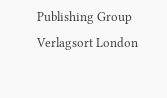Publishing Group
Verlagsort London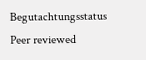Begutachtungsstatus Peer reviewed